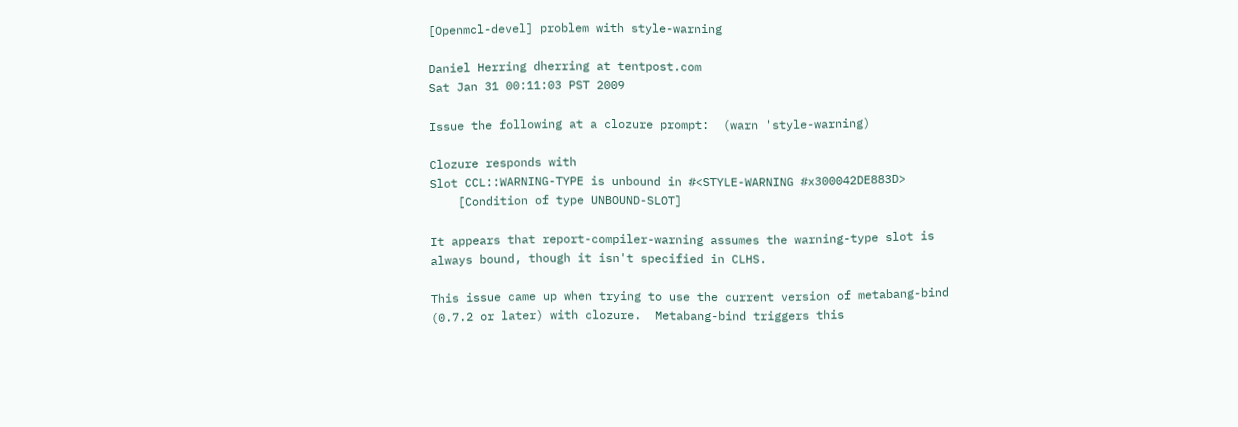[Openmcl-devel] problem with style-warning

Daniel Herring dherring at tentpost.com
Sat Jan 31 00:11:03 PST 2009

Issue the following at a clozure prompt:  (warn 'style-warning)

Clozure responds with
Slot CCL::WARNING-TYPE is unbound in #<STYLE-WARNING #x300042DE883D>
    [Condition of type UNBOUND-SLOT]

It appears that report-compiler-warning assumes the warning-type slot is
always bound, though it isn't specified in CLHS.

This issue came up when trying to use the current version of metabang-bind
(0.7.2 or later) with clozure.  Metabang-bind triggers this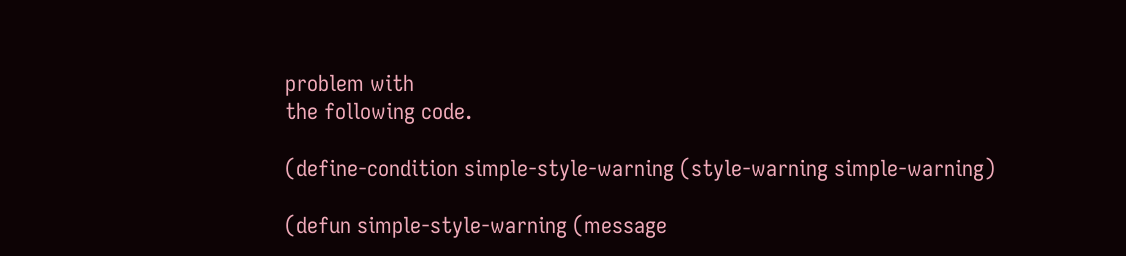problem with
the following code.

(define-condition simple-style-warning (style-warning simple-warning)

(defun simple-style-warning (message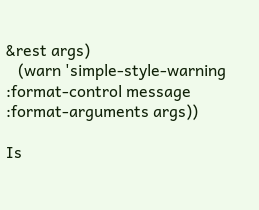&rest args)
   (warn 'simple-style-warning :format-control message :format-arguments args))

Is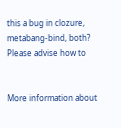this a bug in clozure, metabang-bind, both?  Please advise how to


More information about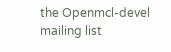the Openmcl-devel mailing list